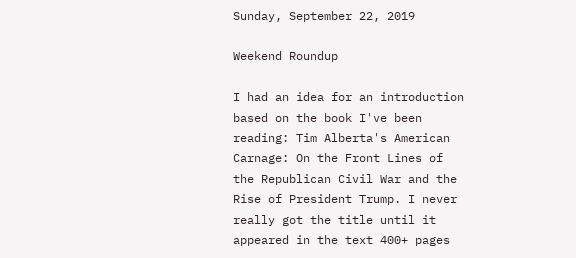Sunday, September 22, 2019

Weekend Roundup

I had an idea for an introduction based on the book I've been reading: Tim Alberta's American Carnage: On the Front Lines of the Republican Civil War and the Rise of President Trump. I never really got the title until it appeared in the text 400+ pages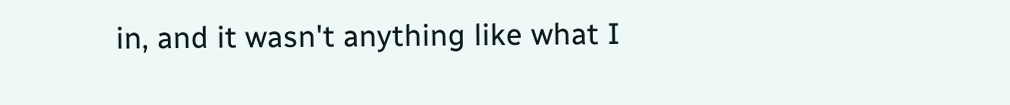in, and it wasn't anything like what I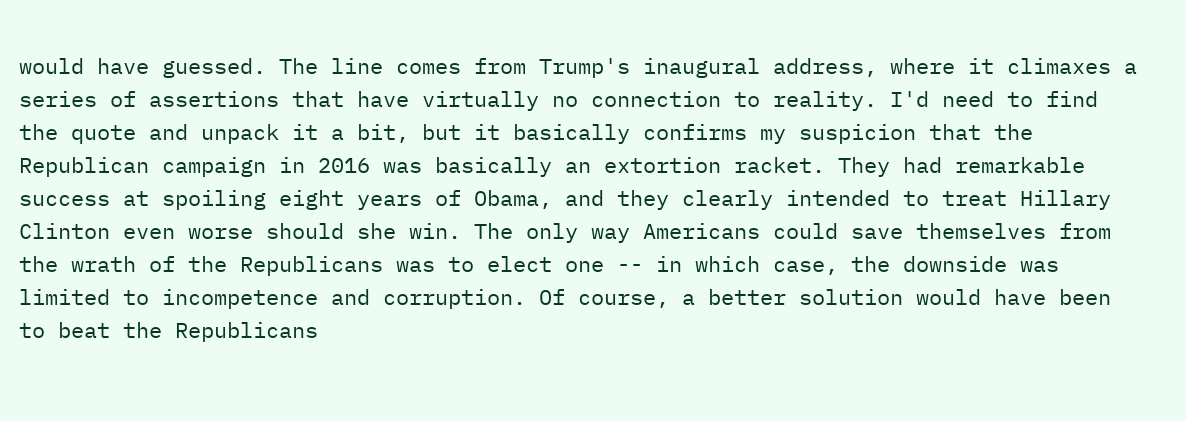would have guessed. The line comes from Trump's inaugural address, where it climaxes a series of assertions that have virtually no connection to reality. I'd need to find the quote and unpack it a bit, but it basically confirms my suspicion that the Republican campaign in 2016 was basically an extortion racket. They had remarkable success at spoiling eight years of Obama, and they clearly intended to treat Hillary Clinton even worse should she win. The only way Americans could save themselves from the wrath of the Republicans was to elect one -- in which case, the downside was limited to incompetence and corruption. Of course, a better solution would have been to beat the Republicans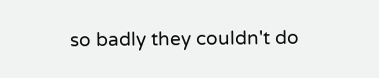so badly they couldn't do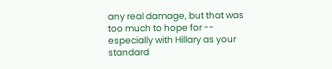any real damage, but that was too much to hope for -- especially with Hillary as your standard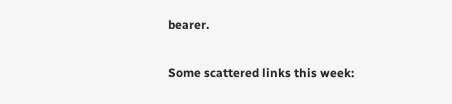bearer.

Some scattered links this week: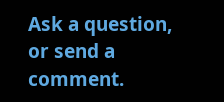Ask a question, or send a comment.